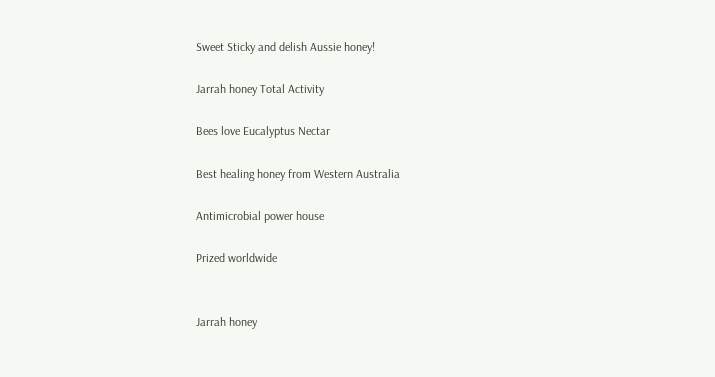Sweet Sticky and delish Aussie honey!

Jarrah honey Total Activity

Bees love Eucalyptus Nectar

Best healing honey from Western Australia

Antimicrobial power house

Prized worldwide


Jarrah honey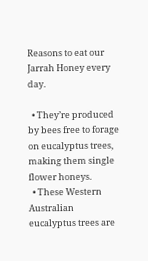Reasons to eat our Jarrah Honey every day.

  • They’re produced by bees free to forage on eucalyptus trees, making them single flower honeys.
  • These Western Australian eucalyptus trees are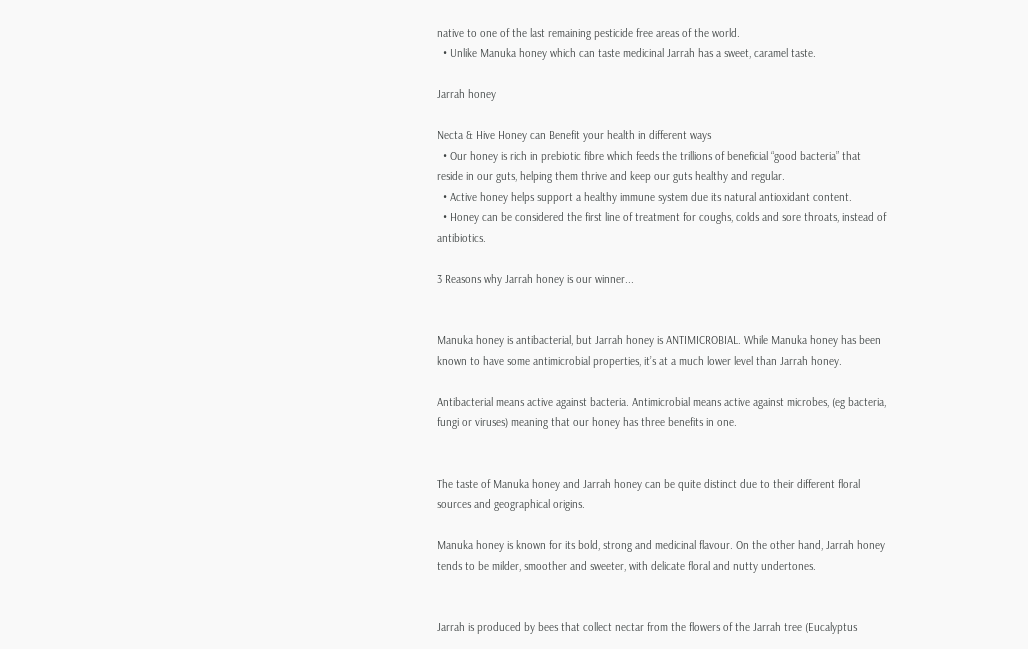native to one of the last remaining pesticide free areas of the world.
  • Unlike Manuka honey which can taste medicinal Jarrah has a sweet, caramel taste.

Jarrah honey

Necta & Hive Honey can Benefit your health in different ways
  • Our honey is rich in prebiotic fibre which feeds the trillions of beneficial “good bacteria” that reside in our guts, helping them thrive and keep our guts healthy and regular.
  • Active honey helps support a healthy immune system due its natural antioxidant content.
  • Honey can be considered the first line of treatment for coughs, colds and sore throats, instead of antibiotics.

3 Reasons why Jarrah honey is our winner...


Manuka honey is antibacterial, but Jarrah honey is ANTIMICROBIAL. While Manuka honey has been known to have some antimicrobial properties, it’s at a much lower level than Jarrah honey.

Antibacterial means active against bacteria. Antimicrobial means active against microbes, (eg bacteria, fungi or viruses) meaning that our honey has three benefits in one.


The taste of Manuka honey and Jarrah honey can be quite distinct due to their different floral sources and geographical origins.

Manuka honey is known for its bold, strong and medicinal flavour. On the other hand, Jarrah honey tends to be milder, smoother and sweeter, with delicate floral and nutty undertones.


Jarrah is produced by bees that collect nectar from the flowers of the Jarrah tree (Eucalyptus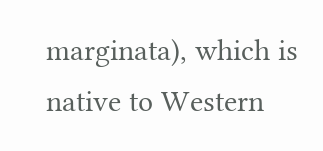marginata), which is native to Western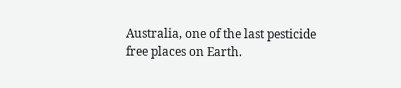Australia, one of the last pesticide free places on Earth.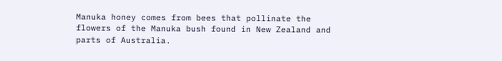Manuka honey comes from bees that pollinate the flowers of the Manuka bush found in New Zealand and parts of Australia.